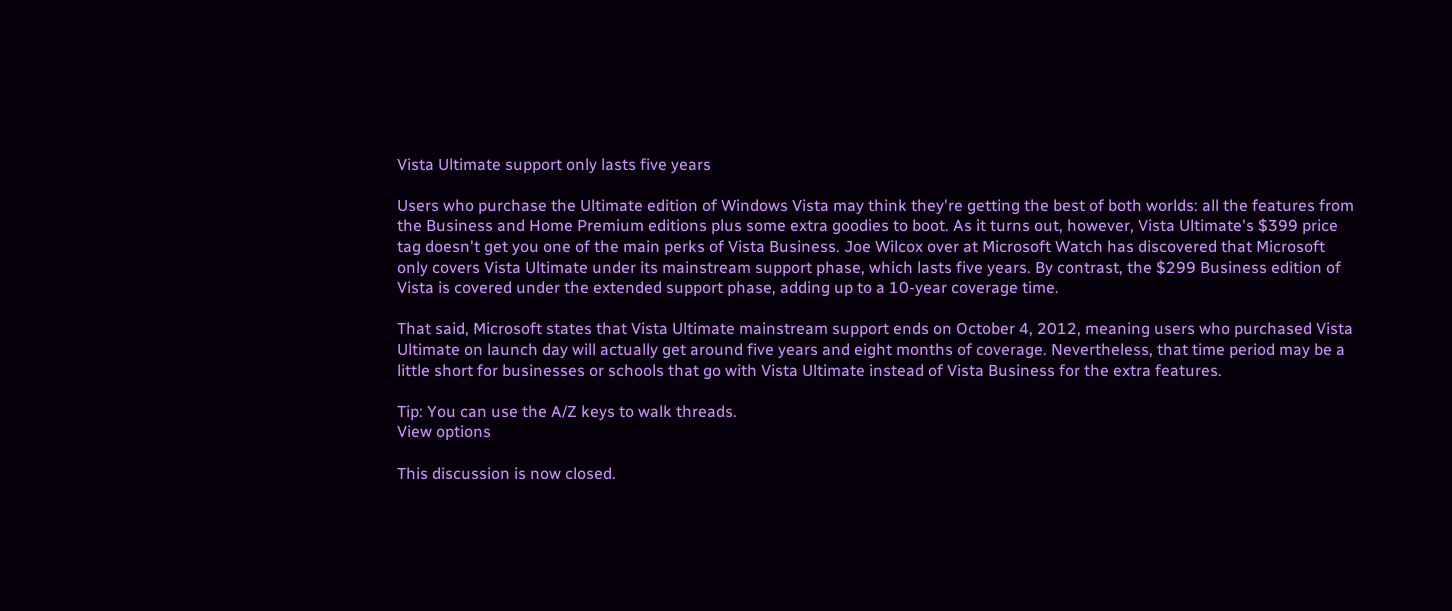Vista Ultimate support only lasts five years

Users who purchase the Ultimate edition of Windows Vista may think they're getting the best of both worlds: all the features from the Business and Home Premium editions plus some extra goodies to boot. As it turns out, however, Vista Ultimate's $399 price tag doesn't get you one of the main perks of Vista Business. Joe Wilcox over at Microsoft Watch has discovered that Microsoft only covers Vista Ultimate under its mainstream support phase, which lasts five years. By contrast, the $299 Business edition of Vista is covered under the extended support phase, adding up to a 10-year coverage time.

That said, Microsoft states that Vista Ultimate mainstream support ends on October 4, 2012, meaning users who purchased Vista Ultimate on launch day will actually get around five years and eight months of coverage. Nevertheless, that time period may be a little short for businesses or schools that go with Vista Ultimate instead of Vista Business for the extra features.

Tip: You can use the A/Z keys to walk threads.
View options

This discussion is now closed.